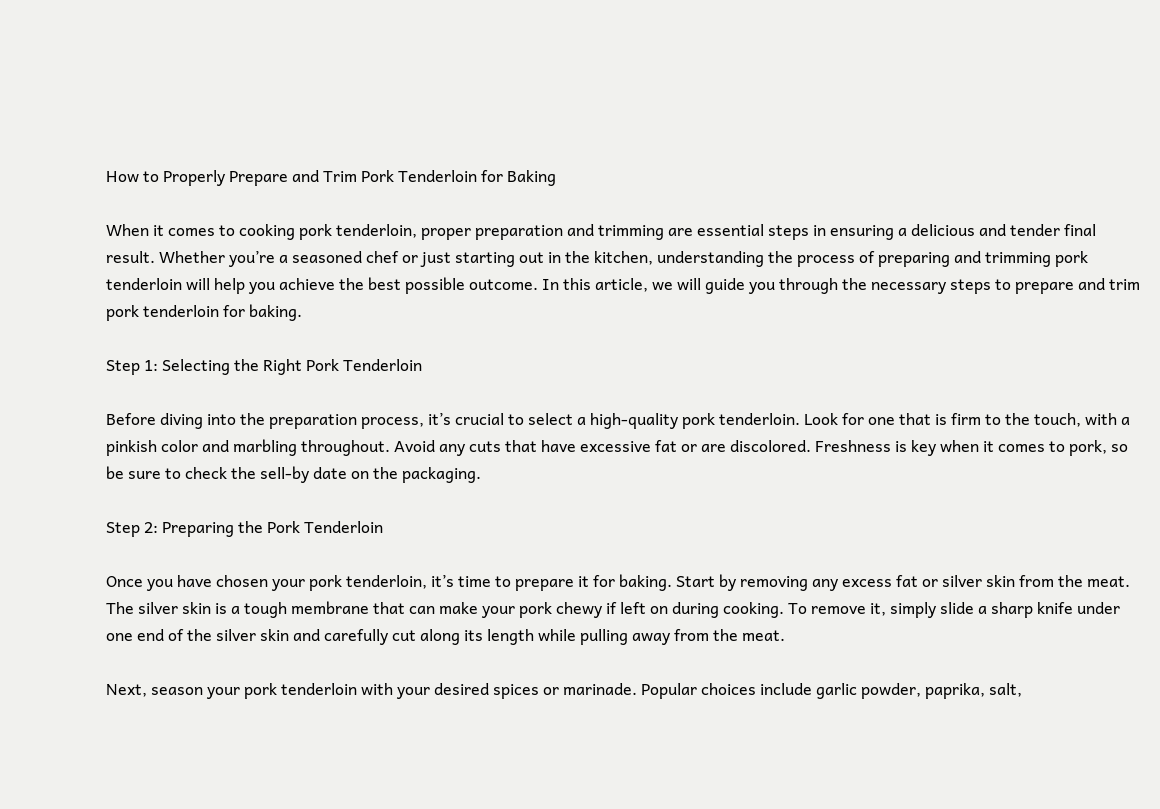How to Properly Prepare and Trim Pork Tenderloin for Baking

When it comes to cooking pork tenderloin, proper preparation and trimming are essential steps in ensuring a delicious and tender final result. Whether you’re a seasoned chef or just starting out in the kitchen, understanding the process of preparing and trimming pork tenderloin will help you achieve the best possible outcome. In this article, we will guide you through the necessary steps to prepare and trim pork tenderloin for baking.

Step 1: Selecting the Right Pork Tenderloin

Before diving into the preparation process, it’s crucial to select a high-quality pork tenderloin. Look for one that is firm to the touch, with a pinkish color and marbling throughout. Avoid any cuts that have excessive fat or are discolored. Freshness is key when it comes to pork, so be sure to check the sell-by date on the packaging.

Step 2: Preparing the Pork Tenderloin

Once you have chosen your pork tenderloin, it’s time to prepare it for baking. Start by removing any excess fat or silver skin from the meat. The silver skin is a tough membrane that can make your pork chewy if left on during cooking. To remove it, simply slide a sharp knife under one end of the silver skin and carefully cut along its length while pulling away from the meat.

Next, season your pork tenderloin with your desired spices or marinade. Popular choices include garlic powder, paprika, salt,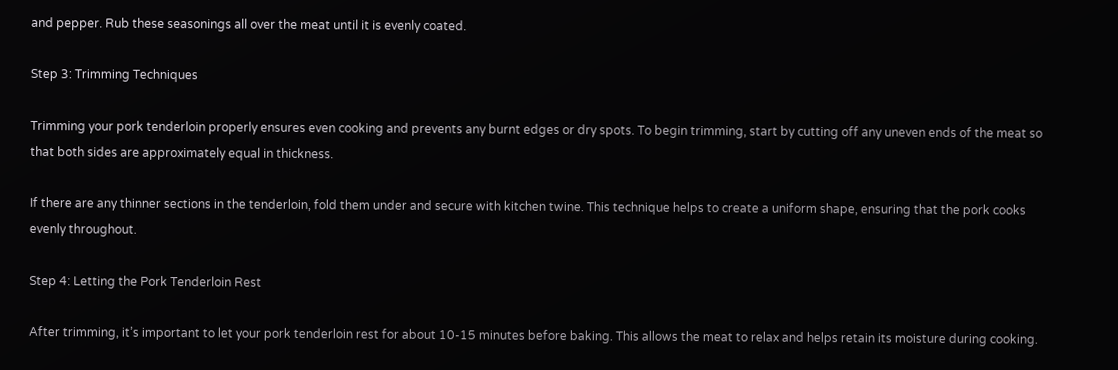and pepper. Rub these seasonings all over the meat until it is evenly coated.

Step 3: Trimming Techniques

Trimming your pork tenderloin properly ensures even cooking and prevents any burnt edges or dry spots. To begin trimming, start by cutting off any uneven ends of the meat so that both sides are approximately equal in thickness.

If there are any thinner sections in the tenderloin, fold them under and secure with kitchen twine. This technique helps to create a uniform shape, ensuring that the pork cooks evenly throughout.

Step 4: Letting the Pork Tenderloin Rest

After trimming, it’s important to let your pork tenderloin rest for about 10-15 minutes before baking. This allows the meat to relax and helps retain its moisture during cooking.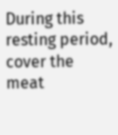During this resting period, cover the meat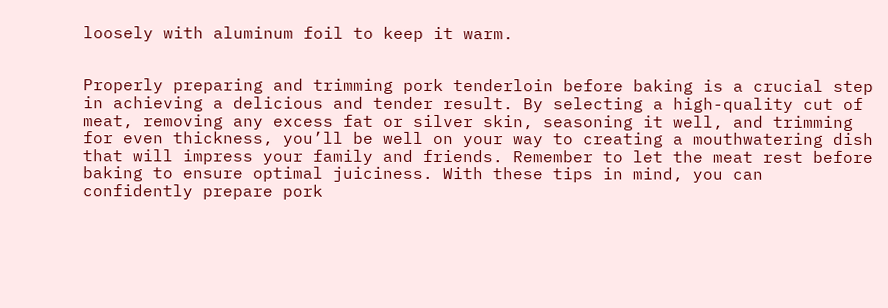loosely with aluminum foil to keep it warm.


Properly preparing and trimming pork tenderloin before baking is a crucial step in achieving a delicious and tender result. By selecting a high-quality cut of meat, removing any excess fat or silver skin, seasoning it well, and trimming for even thickness, you’ll be well on your way to creating a mouthwatering dish that will impress your family and friends. Remember to let the meat rest before baking to ensure optimal juiciness. With these tips in mind, you can confidently prepare pork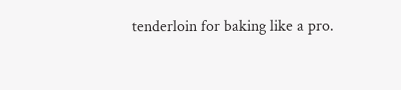tenderloin for baking like a pro.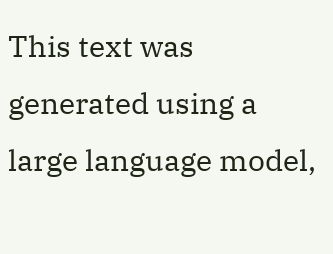This text was generated using a large language model,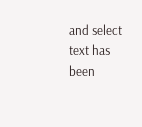and select text has been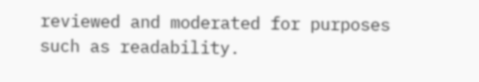reviewed and moderated for purposes such as readability.